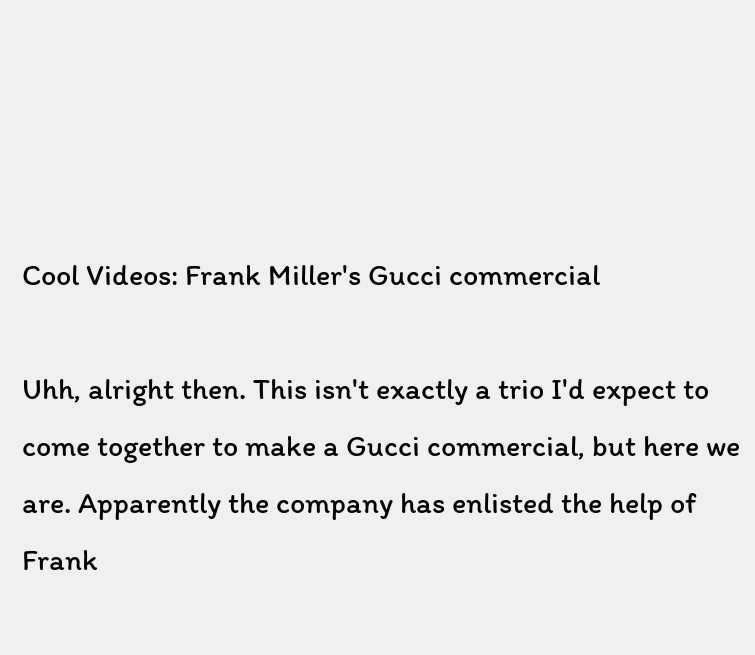Cool Videos: Frank Miller's Gucci commercial

Uhh, alright then. This isn't exactly a trio I'd expect to come together to make a Gucci commercial, but here we are. Apparently the company has enlisted the help of Frank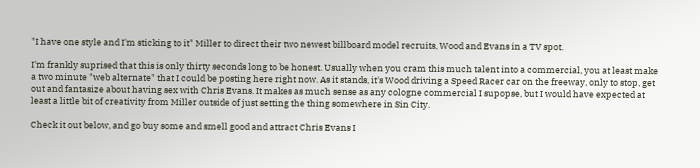"I have one style and I'm sticking to it" Miller to direct their two newest billboard model recruits, Wood and Evans in a TV spot.

I'm frankly suprised that this is only thirty seconds long to be honest. Usually when you cram this much talent into a commercial, you at least make a two minute "web alternate" that I could be posting here right now. As it stands, it's Wood driving a Speed Racer car on the freeway, only to stop, get out and fantasize about having sex with Chris Evans. It makes as much sense as any cologne commercial I supopse, but I would have expected at least a little bit of creativity from Miller outside of just setting the thing somewhere in Sin City.

Check it out below, and go buy some and smell good and attract Chris Evans I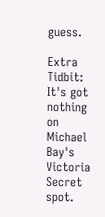guess.

Extra Tidbit: It's got nothing on Michael Bay's Victoria Secret spot.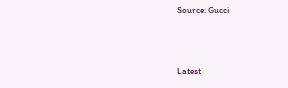Source: Gucci



Latest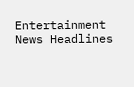Entertainment News Headlines